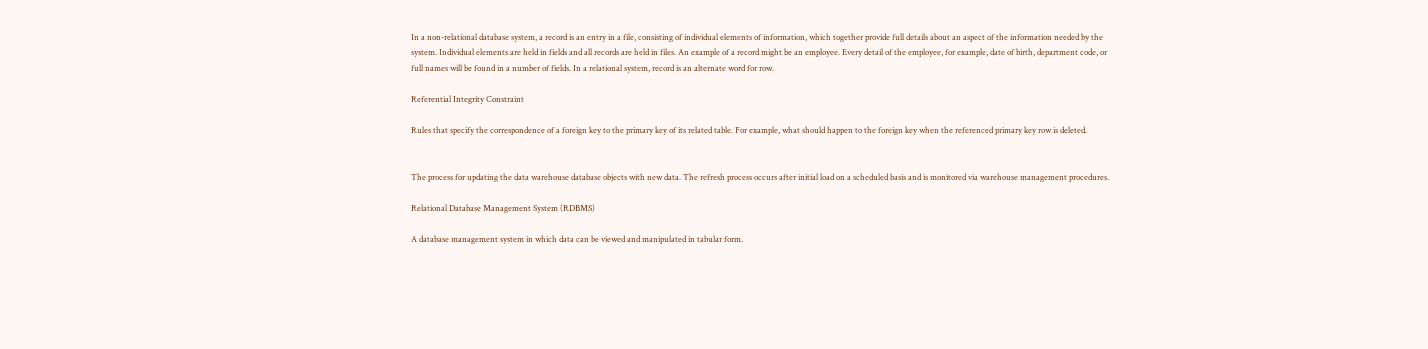In a non-relational database system, a record is an entry in a file, consisting of individual elements of information, which together provide full details about an aspect of the information needed by the system. Individual elements are held in fields and all records are held in files. An example of a record might be an employee. Every detail of the employee, for example, date of birth, department code, or full names will be found in a number of fields. In a relational system, record is an alternate word for row.

Referential Integrity Constraint

Rules that specify the correspondence of a foreign key to the primary key of its related table. For example, what should happen to the foreign key when the referenced primary key row is deleted.


The process for updating the data warehouse database objects with new data. The refresh process occurs after initial load on a scheduled basis and is monitored via warehouse management procedures.

Relational Database Management System (RDBMS)

A database management system in which data can be viewed and manipulated in tabular form.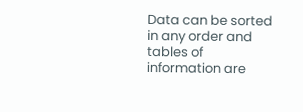Data can be sorted in any order and tables of information are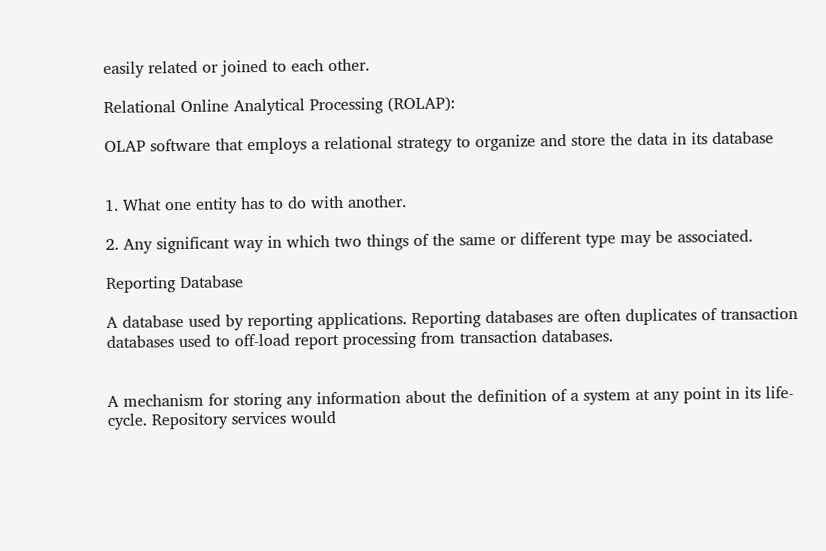easily related or joined to each other.

Relational Online Analytical Processing (ROLAP):

OLAP software that employs a relational strategy to organize and store the data in its database


1. What one entity has to do with another.

2. Any significant way in which two things of the same or different type may be associated.

Reporting Database

A database used by reporting applications. Reporting databases are often duplicates of transaction databases used to off-load report processing from transaction databases.


A mechanism for storing any information about the definition of a system at any point in its life-cycle. Repository services would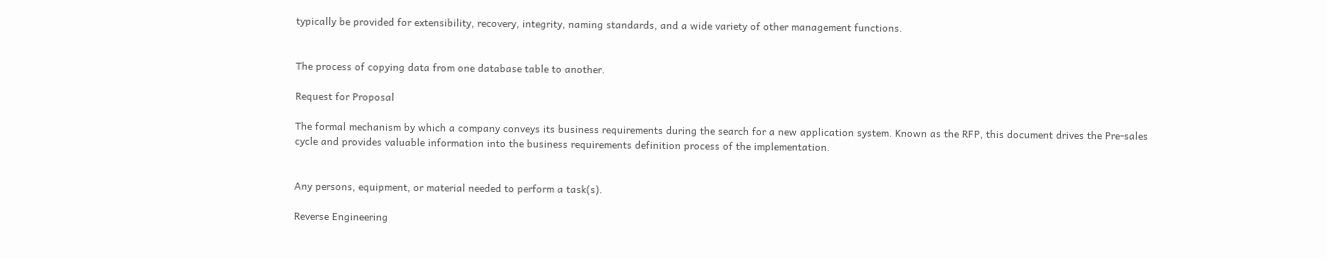typically be provided for extensibility, recovery, integrity, naming standards, and a wide variety of other management functions.


The process of copying data from one database table to another.

Request for Proposal

The formal mechanism by which a company conveys its business requirements during the search for a new application system. Known as the RFP, this document drives the Pre-sales cycle and provides valuable information into the business requirements definition process of the implementation.


Any persons, equipment, or material needed to perform a task(s).

Reverse Engineering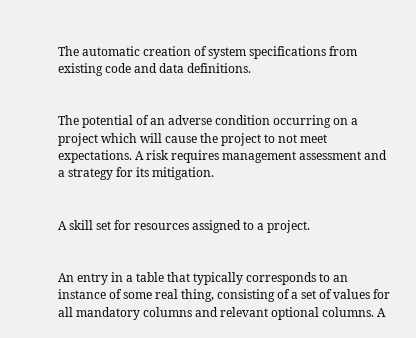The automatic creation of system specifications from existing code and data definitions.


The potential of an adverse condition occurring on a project which will cause the project to not meet expectations. A risk requires management assessment and a strategy for its mitigation.


A skill set for resources assigned to a project.


An entry in a table that typically corresponds to an instance of some real thing, consisting of a set of values for all mandatory columns and relevant optional columns. A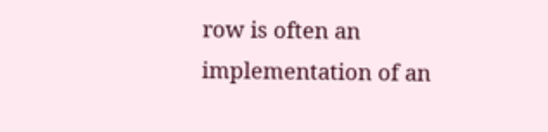row is often an implementation of an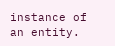instance of an entity.